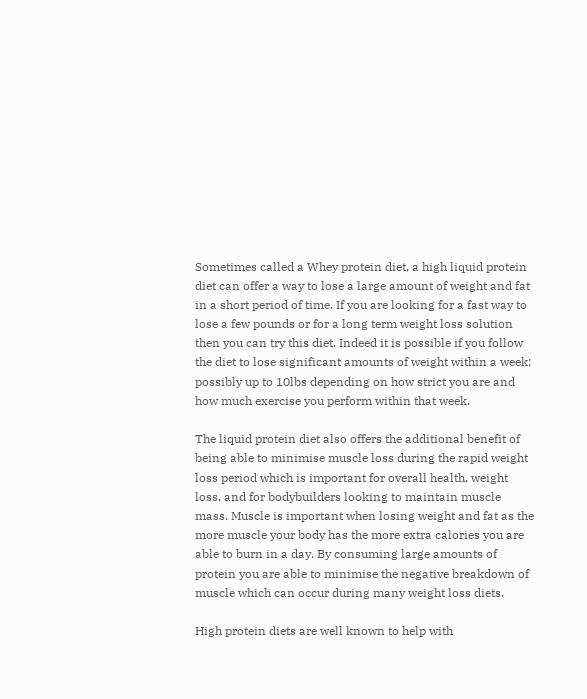Sometimes called a Whey protein diet, a high liquid protein diet can offer a way to lose a large amount of weight and fat in a short period of time. If you are looking for a fast way to lose a few pounds or for a long term weight loss solution then you can try this diet. Indeed it is possible if you follow the diet to lose significant amounts of weight within a week; possibly up to 10lbs depending on how strict you are and how much exercise you perform within that week.

The liquid protein diet also offers the additional benefit of being able to minimise muscle loss during the rapid weight loss period which is important for overall health, weight loss, and for bodybuilders looking to maintain muscle mass. Muscle is important when losing weight and fat as the more muscle your body has the more extra calories you are able to burn in a day. By consuming large amounts of protein you are able to minimise the negative breakdown of muscle which can occur during many weight loss diets.

High protein diets are well known to help with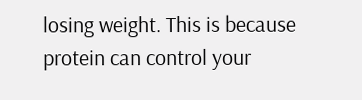losing weight. This is because protein can control your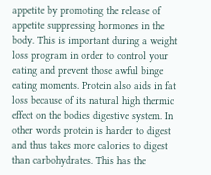appetite by promoting the release of appetite suppressing hormones in the body. This is important during a weight loss program in order to control your eating and prevent those awful binge eating moments. Protein also aids in fat loss because of its natural high thermic effect on the bodies digestive system. In other words protein is harder to digest and thus takes more calories to digest than carbohydrates. This has the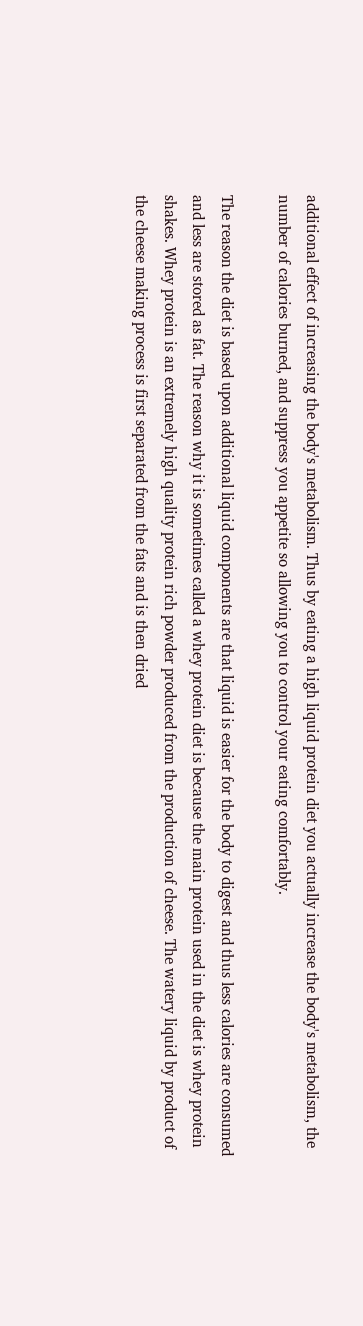additional effect of increasing the body's metabolism. Thus by eating a high liquid protein diet you actually increase the body's metabolism, the number of calories burned, and suppress you appetite so allowing you to control your eating comfortably.

The reason the diet is based upon additional liquid components are that liquid is easier for the body to digest and thus less calories are consumed and less are stored as fat. The reason why it is sometimes called a whey protein diet is because the main protein used in the diet is whey protein shakes. Whey protein is an extremely high quality protein rich powder produced from the production of cheese. The watery liquid by product of the cheese making process is first separated from the fats and is then dried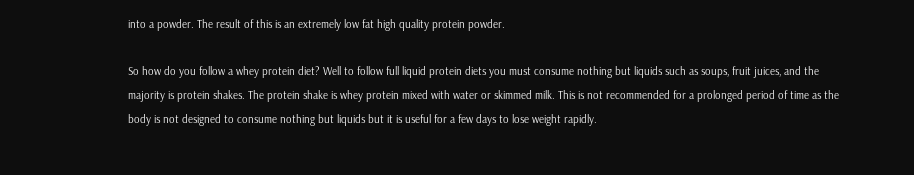into a powder. The result of this is an extremely low fat high quality protein powder.

So how do you follow a whey protein diet? Well to follow full liquid protein diets you must consume nothing but liquids such as soups, fruit juices, and the majority is protein shakes. The protein shake is whey protein mixed with water or skimmed milk. This is not recommended for a prolonged period of time as the body is not designed to consume nothing but liquids but it is useful for a few days to lose weight rapidly.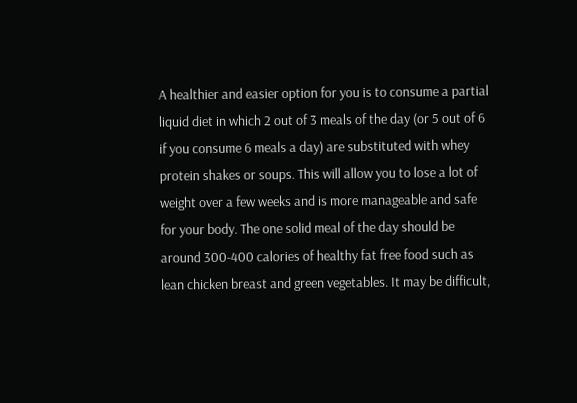A healthier and easier option for you is to consume a partial liquid diet in which 2 out of 3 meals of the day (or 5 out of 6 if you consume 6 meals a day) are substituted with whey protein shakes or soups. This will allow you to lose a lot of weight over a few weeks and is more manageable and safe for your body. The one solid meal of the day should be around 300-400 calories of healthy fat free food such as lean chicken breast and green vegetables. It may be difficult,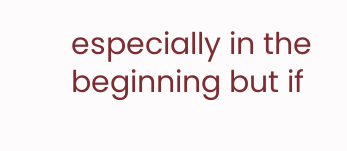especially in the beginning but if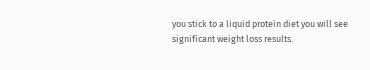you stick to a liquid protein diet you will see significant weight loss results.